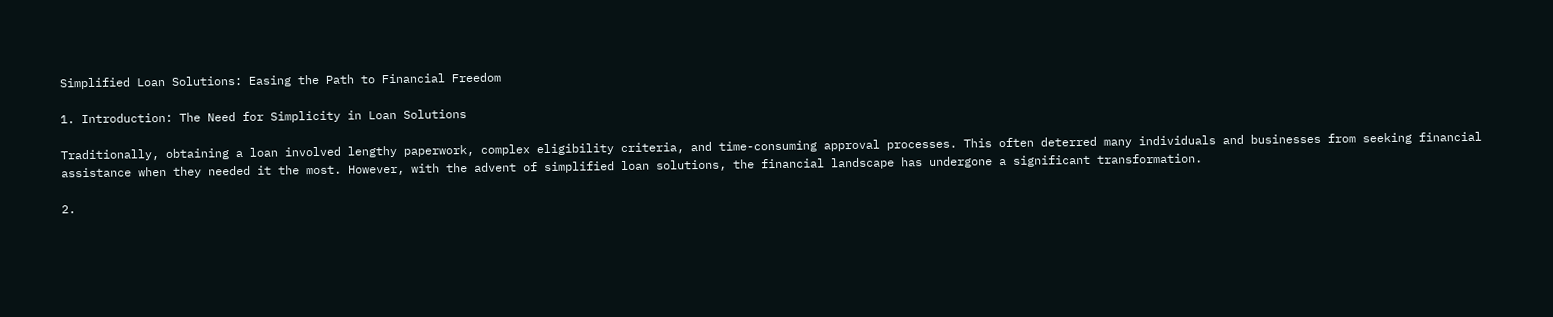Simplified Loan Solutions: Easing the Path to Financial Freedom

1. Introduction: The Need for Simplicity in Loan Solutions

Traditionally, obtaining a loan involved lengthy paperwork, complex eligibility criteria, and time-consuming approval processes. This often deterred many individuals and businesses from seeking financial assistance when they needed it the most. However, with the advent of simplified loan solutions, the financial landscape has undergone a significant transformation.

2.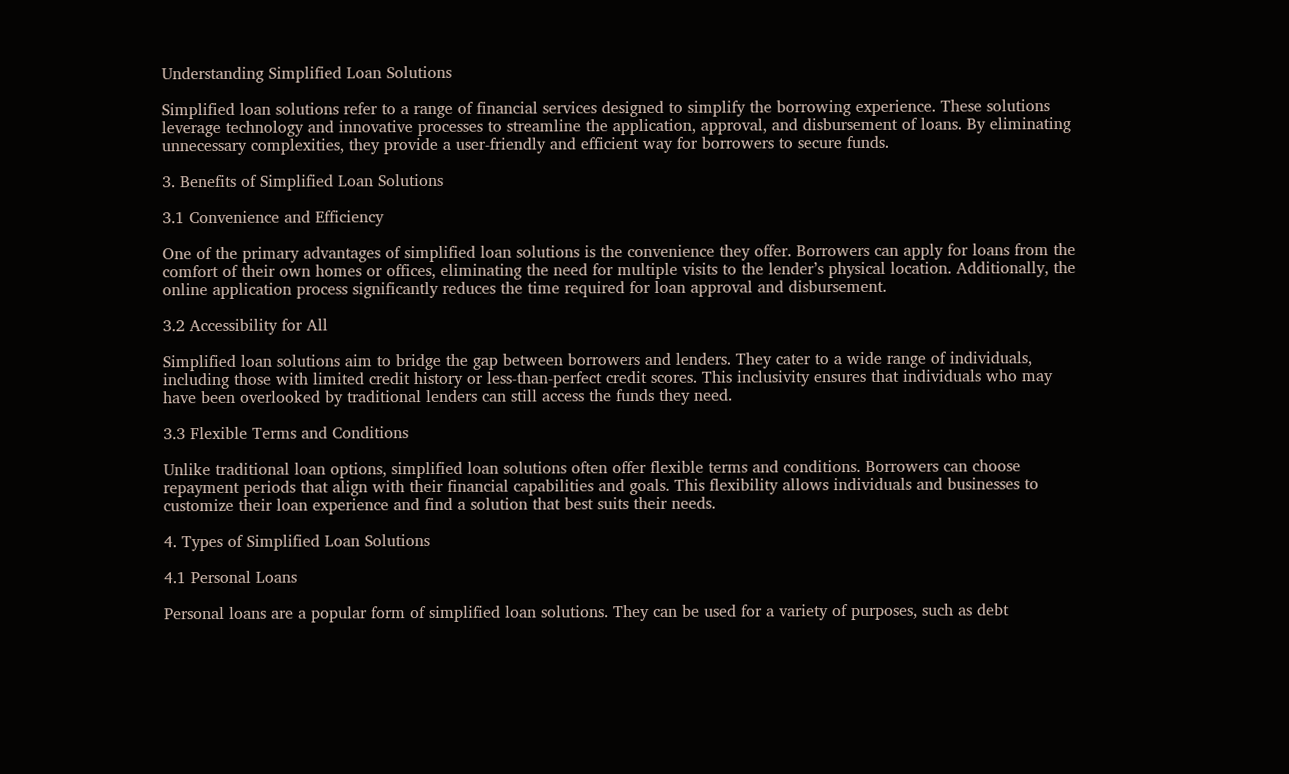Understanding Simplified Loan Solutions

Simplified loan solutions refer to a range of financial services designed to simplify the borrowing experience. These solutions leverage technology and innovative processes to streamline the application, approval, and disbursement of loans. By eliminating unnecessary complexities, they provide a user-friendly and efficient way for borrowers to secure funds.

3. Benefits of Simplified Loan Solutions

3.1 Convenience and Efficiency

One of the primary advantages of simplified loan solutions is the convenience they offer. Borrowers can apply for loans from the comfort of their own homes or offices, eliminating the need for multiple visits to the lender’s physical location. Additionally, the online application process significantly reduces the time required for loan approval and disbursement.

3.2 Accessibility for All

Simplified loan solutions aim to bridge the gap between borrowers and lenders. They cater to a wide range of individuals, including those with limited credit history or less-than-perfect credit scores. This inclusivity ensures that individuals who may have been overlooked by traditional lenders can still access the funds they need.

3.3 Flexible Terms and Conditions

Unlike traditional loan options, simplified loan solutions often offer flexible terms and conditions. Borrowers can choose repayment periods that align with their financial capabilities and goals. This flexibility allows individuals and businesses to customize their loan experience and find a solution that best suits their needs.

4. Types of Simplified Loan Solutions

4.1 Personal Loans

Personal loans are a popular form of simplified loan solutions. They can be used for a variety of purposes, such as debt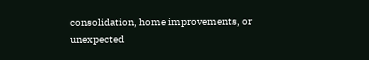consolidation, home improvements, or unexpected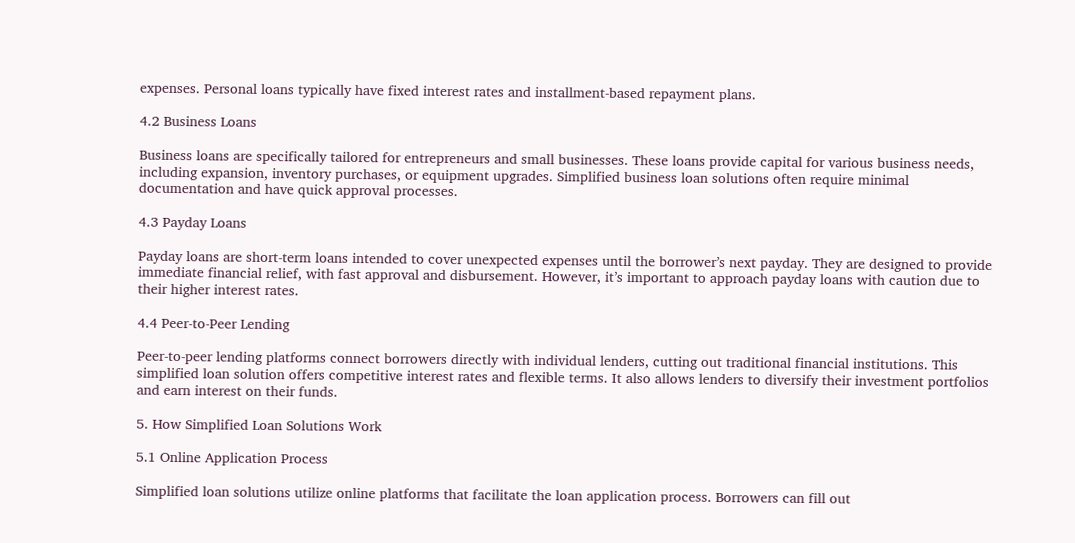expenses. Personal loans typically have fixed interest rates and installment-based repayment plans.

4.2 Business Loans

Business loans are specifically tailored for entrepreneurs and small businesses. These loans provide capital for various business needs, including expansion, inventory purchases, or equipment upgrades. Simplified business loan solutions often require minimal documentation and have quick approval processes.

4.3 Payday Loans

Payday loans are short-term loans intended to cover unexpected expenses until the borrower’s next payday. They are designed to provide immediate financial relief, with fast approval and disbursement. However, it’s important to approach payday loans with caution due to their higher interest rates.

4.4 Peer-to-Peer Lending

Peer-to-peer lending platforms connect borrowers directly with individual lenders, cutting out traditional financial institutions. This simplified loan solution offers competitive interest rates and flexible terms. It also allows lenders to diversify their investment portfolios and earn interest on their funds.

5. How Simplified Loan Solutions Work

5.1 Online Application Process

Simplified loan solutions utilize online platforms that facilitate the loan application process. Borrowers can fill out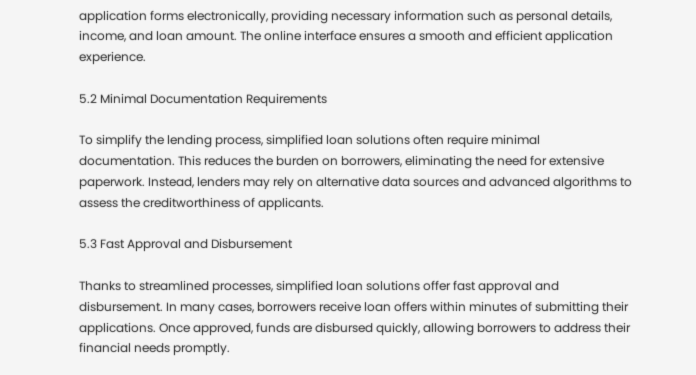application forms electronically, providing necessary information such as personal details, income, and loan amount. The online interface ensures a smooth and efficient application experience.

5.2 Minimal Documentation Requirements

To simplify the lending process, simplified loan solutions often require minimal documentation. This reduces the burden on borrowers, eliminating the need for extensive paperwork. Instead, lenders may rely on alternative data sources and advanced algorithms to assess the creditworthiness of applicants.

5.3 Fast Approval and Disbursement

Thanks to streamlined processes, simplified loan solutions offer fast approval and disbursement. In many cases, borrowers receive loan offers within minutes of submitting their applications. Once approved, funds are disbursed quickly, allowing borrowers to address their financial needs promptly.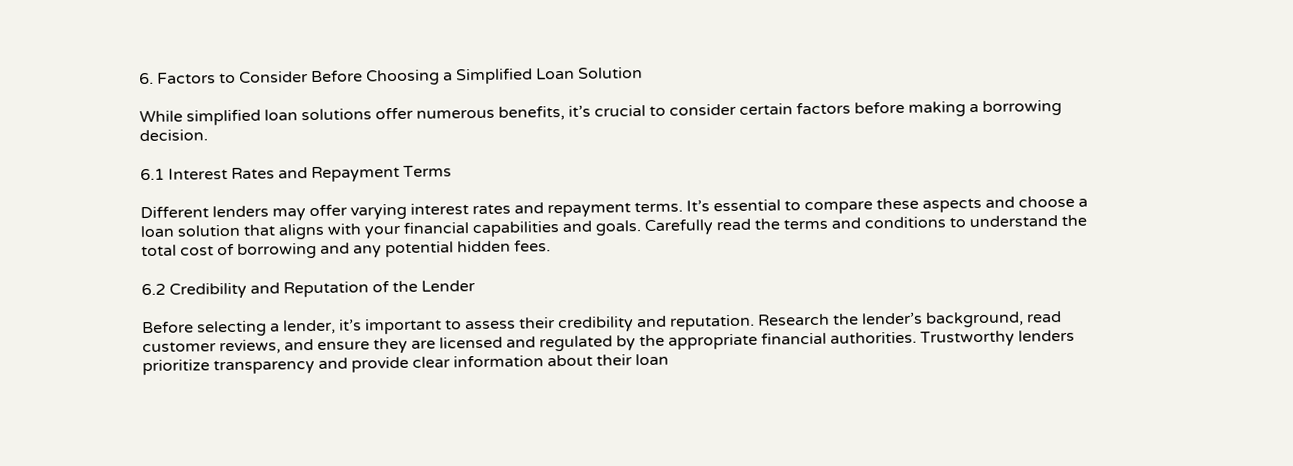6. Factors to Consider Before Choosing a Simplified Loan Solution

While simplified loan solutions offer numerous benefits, it’s crucial to consider certain factors before making a borrowing decision.

6.1 Interest Rates and Repayment Terms

Different lenders may offer varying interest rates and repayment terms. It’s essential to compare these aspects and choose a loan solution that aligns with your financial capabilities and goals. Carefully read the terms and conditions to understand the total cost of borrowing and any potential hidden fees.

6.2 Credibility and Reputation of the Lender

Before selecting a lender, it’s important to assess their credibility and reputation. Research the lender’s background, read customer reviews, and ensure they are licensed and regulated by the appropriate financial authorities. Trustworthy lenders prioritize transparency and provide clear information about their loan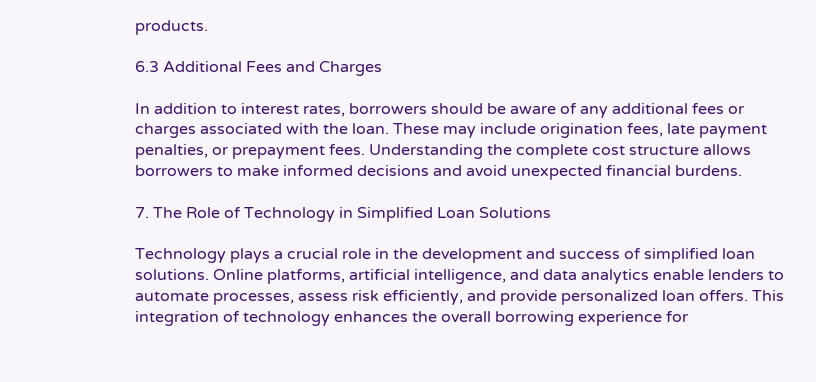products.

6.3 Additional Fees and Charges

In addition to interest rates, borrowers should be aware of any additional fees or charges associated with the loan. These may include origination fees, late payment penalties, or prepayment fees. Understanding the complete cost structure allows borrowers to make informed decisions and avoid unexpected financial burdens.

7. The Role of Technology in Simplified Loan Solutions

Technology plays a crucial role in the development and success of simplified loan solutions. Online platforms, artificial intelligence, and data analytics enable lenders to automate processes, assess risk efficiently, and provide personalized loan offers. This integration of technology enhances the overall borrowing experience for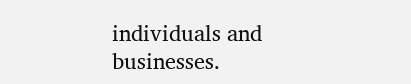individuals and businesses.